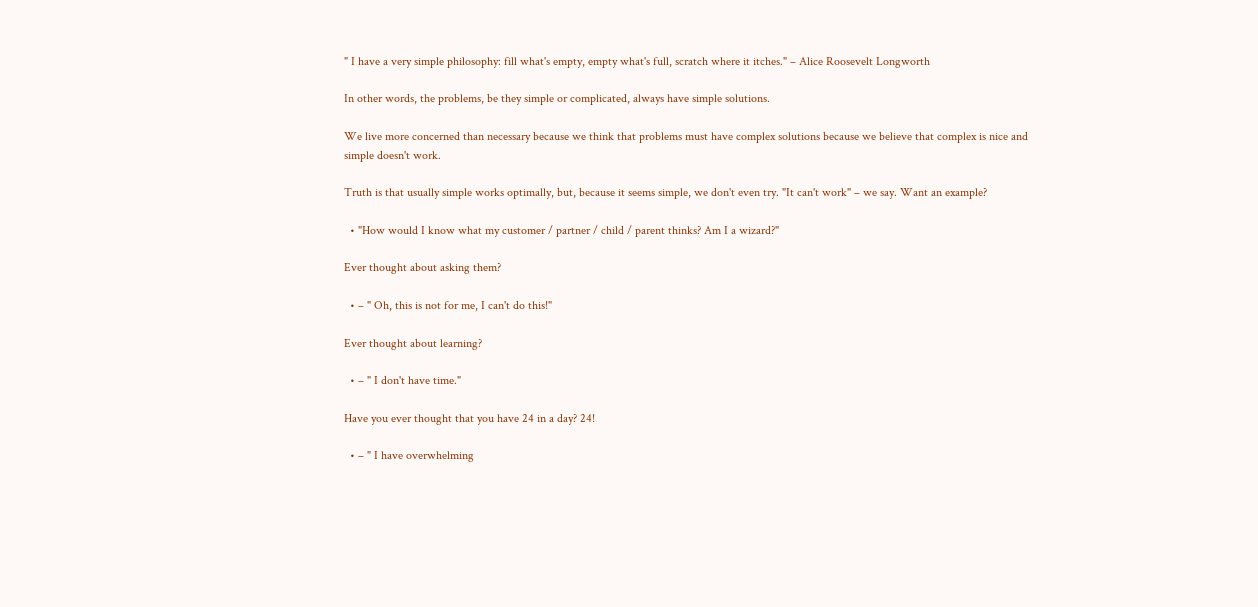" I have a very simple philosophy: fill what's empty, empty what's full, scratch where it itches." – Alice Roosevelt Longworth

In other words, the problems, be they simple or complicated, always have simple solutions.

We live more concerned than necessary because we think that problems must have complex solutions because we believe that complex is nice and simple doesn't work.

Truth is that usually simple works optimally, but, because it seems simple, we don't even try. "It can't work" – we say. Want an example?

  • "How would I know what my customer / partner / child / parent thinks? Am I a wizard?"

Ever thought about asking them?

  • – " Oh, this is not for me, I can't do this!"

Ever thought about learning?

  • – " I don't have time."

Have you ever thought that you have 24 in a day? 24!

  • – " I have overwhelming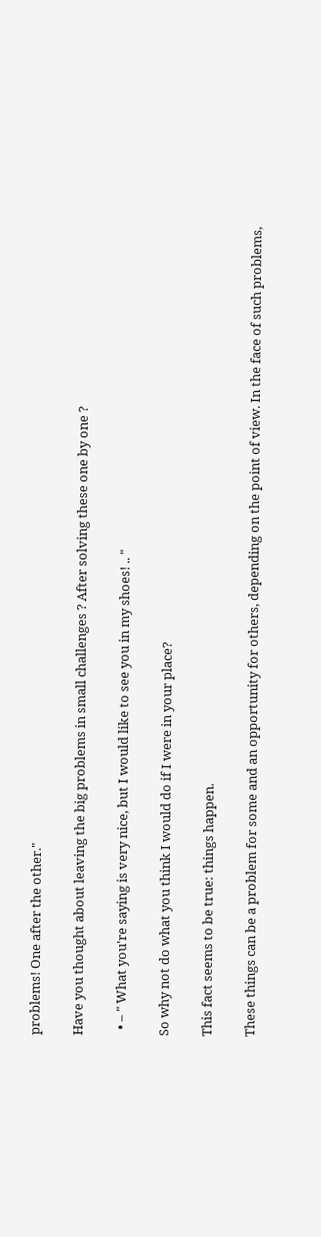problems! One after the other."

Have you thought about leaving the big problems in small challenges ? After solving these one by one ?

  • – " What you're saying is very nice, but I would like to see you in my shoes! .. "

So why not do what you think I would do if I were in your place?

This fact seems to be true: things happen.

These things can be a problem for some and an opportunity for others, depending on the point of view. In the face of such problems,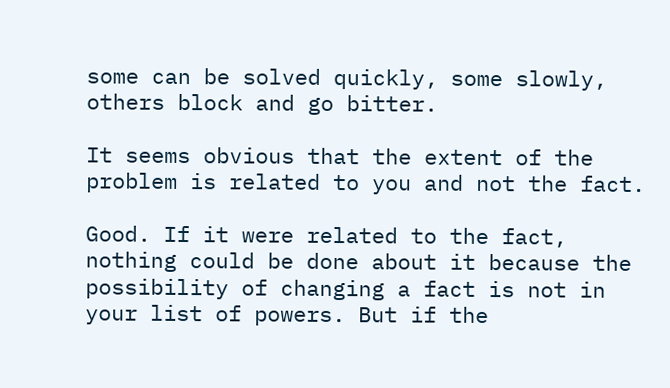some can be solved quickly, some slowly, others block and go bitter.

It seems obvious that the extent of the problem is related to you and not the fact.

Good. If it were related to the fact, nothing could be done about it because the possibility of changing a fact is not in your list of powers. But if the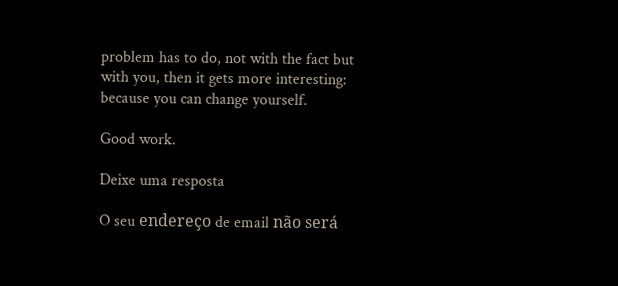problem has to do, not with the fact but with you, then it gets more interesting: because you can change yourself.

Good work.

Deixe uma resposta

O seu endereço de email não será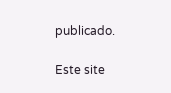publicado.

Este site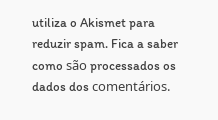utiliza o Akismet para reduzir spam. Fica a saber como são processados os dados dos comentários.